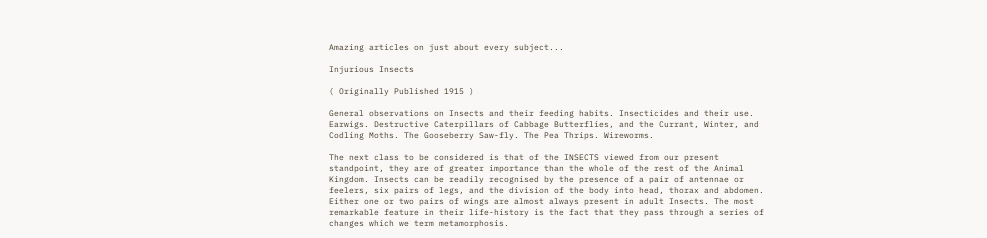Amazing articles on just about every subject...

Injurious Insects

( Originally Published 1915 )

General observations on Insects and their feeding habits. Insecticides and their use. Earwigs. Destructive Caterpillars of Cabbage Butterflies, and the Currant, Winter, and Codling Moths. The Gooseberry Saw-fly. The Pea Thrips. Wireworms.

The next class to be considered is that of the INSECTS viewed from our present standpoint, they are of greater importance than the whole of the rest of the Animal Kingdom. Insects can be readily recognised by the presence of a pair of antennae or feelers, six pairs of legs, and the division of the body into head, thorax and abdomen. Either one or two pairs of wings are almost always present in adult Insects. The most remarkable feature in their life-history is the fact that they pass through a series of changes which we term metamorphosis.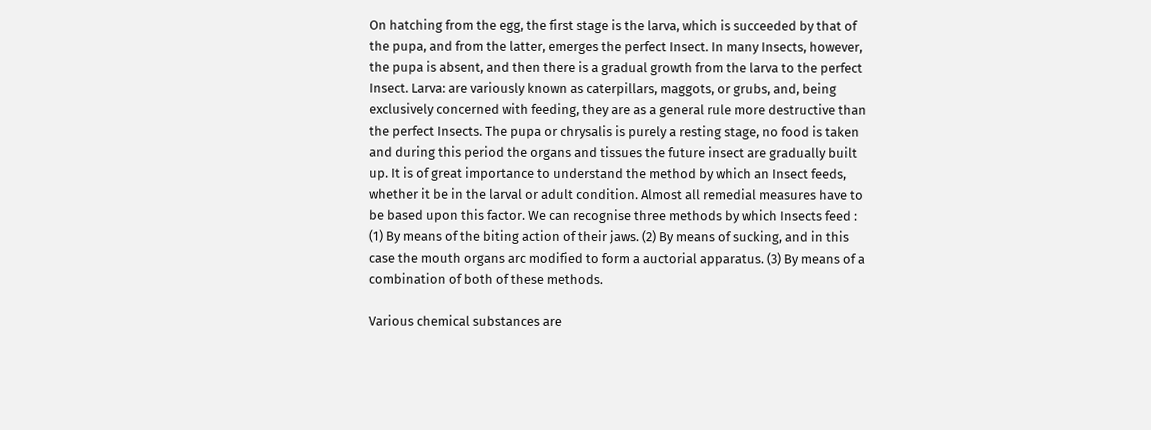On hatching from the egg, the first stage is the larva, which is succeeded by that of the pupa, and from the latter, emerges the perfect Insect. In many Insects, however, the pupa is absent, and then there is a gradual growth from the larva to the perfect Insect. Larva: are variously known as caterpillars, maggots, or grubs, and, being exclusively concerned with feeding, they are as a general rule more destructive than the perfect Insects. The pupa or chrysalis is purely a resting stage, no food is taken and during this period the organs and tissues the future insect are gradually built up. It is of great importance to understand the method by which an Insect feeds, whether it be in the larval or adult condition. Almost all remedial measures have to be based upon this factor. We can recognise three methods by which Insects feed : (1) By means of the biting action of their jaws. (2) By means of sucking, and in this case the mouth organs arc modified to form a auctorial apparatus. (3) By means of a combination of both of these methods.

Various chemical substances are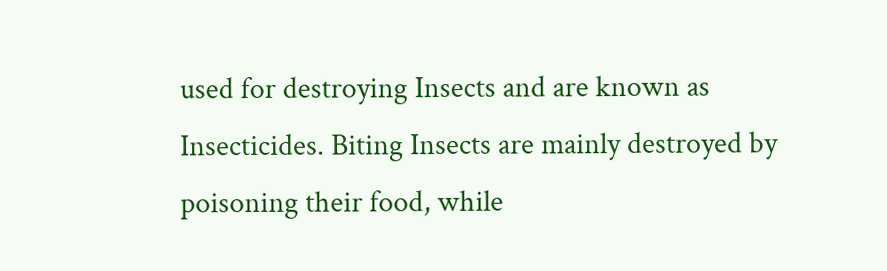used for destroying Insects and are known as Insecticides. Biting Insects are mainly destroyed by poisoning their food, while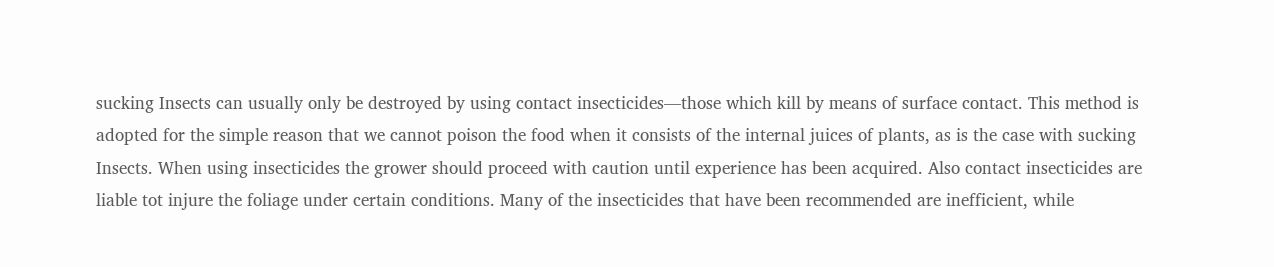sucking Insects can usually only be destroyed by using contact insecticides—those which kill by means of surface contact. This method is adopted for the simple reason that we cannot poison the food when it consists of the internal juices of plants, as is the case with sucking Insects. When using insecticides the grower should proceed with caution until experience has been acquired. Also contact insecticides are liable tot injure the foliage under certain conditions. Many of the insecticides that have been recommended are inefficient, while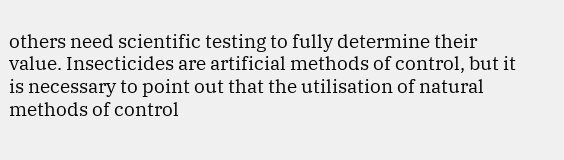others need scientific testing to fully determine their value. Insecticides are artificial methods of control, but it is necessary to point out that the utilisation of natural methods of control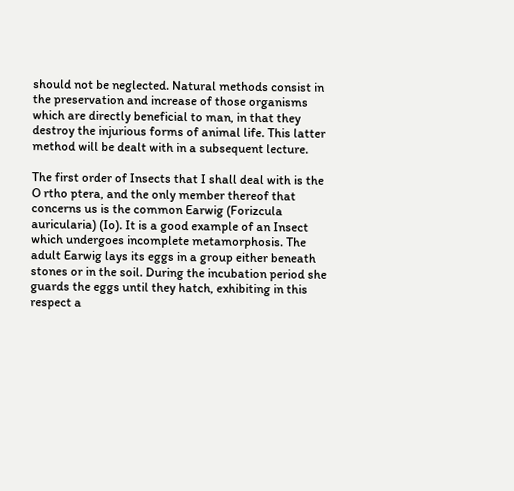should not be neglected. Natural methods consist in the preservation and increase of those organisms which are directly beneficial to man, in that they destroy the injurious forms of animal life. This latter method will be dealt with in a subsequent lecture.

The first order of Insects that I shall deal with is the O rtho ptera, and the only member thereof that concerns us is the common Earwig (Forizcula auricularia) (Io). It is a good example of an Insect which undergoes incomplete metamorphosis. The adult Earwig lays its eggs in a group either beneath stones or in the soil. During the incubation period she guards the eggs until they hatch, exhibiting in this respect a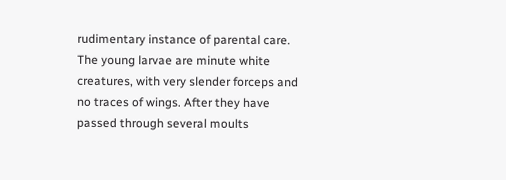rudimentary instance of parental care. The young larvae are minute white creatures, with very slender forceps and no traces of wings. After they have passed through several moults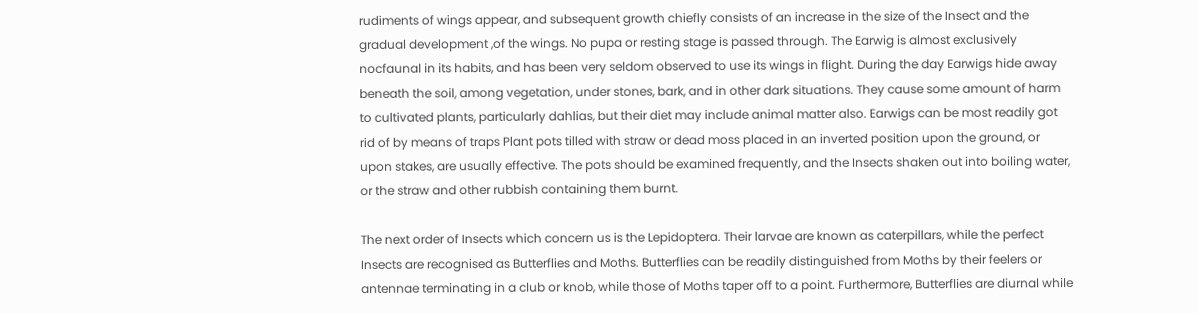rudiments of wings appear, and subsequent growth chiefly consists of an increase in the size of the Insect and the gradual development ,of the wings. No pupa or resting stage is passed through. The Earwig is almost exclusively nocfaunal in its habits, and has been very seldom observed to use its wings in flight. During the day Earwigs hide away beneath the soil, among vegetation, under stones, bark, and in other dark situations. They cause some amount of harm to cultivated plants, particularly dahlias, but their diet may include animal matter also. Earwigs can be most readily got rid of by means of traps Plant pots tilled with straw or dead moss placed in an inverted position upon the ground, or upon stakes, are usually effective. The pots should be examined frequently, and the Insects shaken out into boiling water, or the straw and other rubbish containing them burnt.

The next order of Insects which concern us is the Lepidoptera. Their larvae are known as caterpillars, while the perfect Insects are recognised as Butterflies and Moths. Butterflies can be readily distinguished from Moths by their feelers or antennae terminating in a club or knob, while those of Moths taper off to a point. Furthermore, Butterflies are diurnal while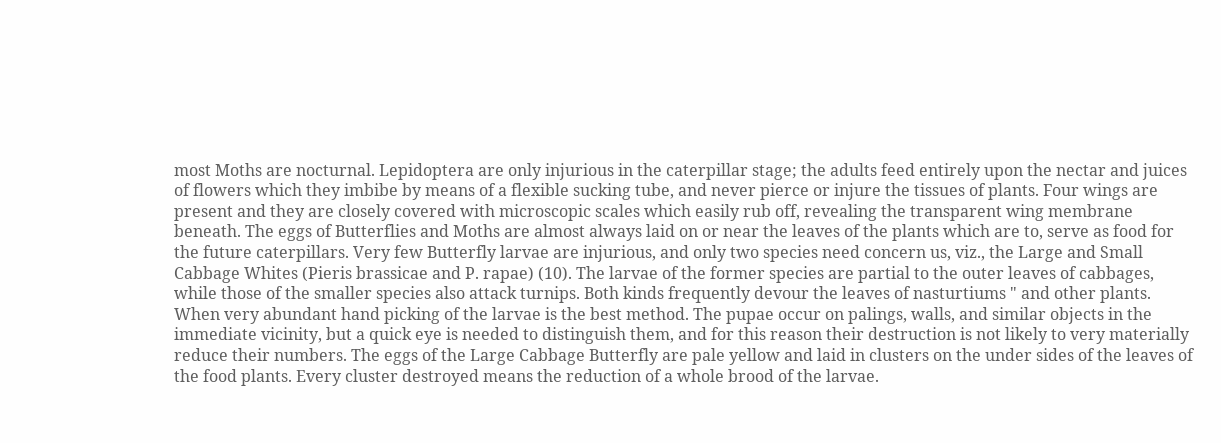most Moths are nocturnal. Lepidoptera are only injurious in the caterpillar stage; the adults feed entirely upon the nectar and juices of flowers which they imbibe by means of a flexible sucking tube, and never pierce or injure the tissues of plants. Four wings are present and they are closely covered with microscopic scales which easily rub off, revealing the transparent wing membrane beneath. The eggs of Butterflies and Moths are almost always laid on or near the leaves of the plants which are to, serve as food for the future caterpillars. Very few Butterfly larvae are injurious, and only two species need concern us, viz., the Large and Small Cabbage Whites (Pieris brassicae and P. rapae) (10). The larvae of the former species are partial to the outer leaves of cabbages, while those of the smaller species also attack turnips. Both kinds frequently devour the leaves of nasturtiums " and other plants. When very abundant hand picking of the larvae is the best method. The pupae occur on palings, walls, and similar objects in the immediate vicinity, but a quick eye is needed to distinguish them, and for this reason their destruction is not likely to very materially reduce their numbers. The eggs of the Large Cabbage Butterfly are pale yellow and laid in clusters on the under sides of the leaves of the food plants. Every cluster destroyed means the reduction of a whole brood of the larvae.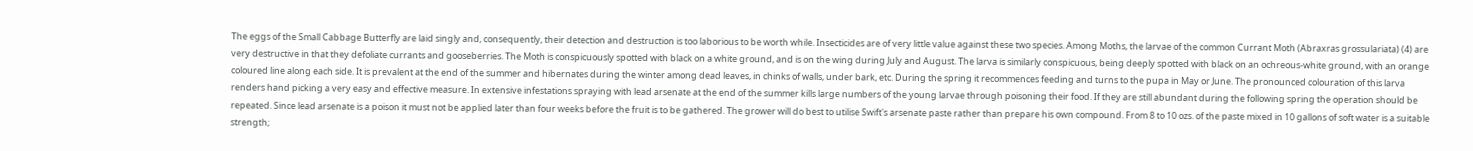The eggs of the Small Cabbage Butterfly are laid singly and, consequently, their detection and destruction is too laborious to be worth while. Insecticides are of very little value against these two species. Among Moths, the larvae of the common Currant Moth (Abraxras grossulariata) (4) are very destructive in that they defoliate currants and gooseberries. The Moth is conspicuously spotted with black on a white ground, and is on the wing during July and August. The larva is similarly conspicuous, being deeply spotted with black on an ochreous-white ground, with an orange coloured line along each side. It is prevalent at the end of the summer and hibernates during the winter among dead leaves, in chinks of walls, under bark, etc. During the spring it recommences feeding and turns to the pupa in May or June. The pronounced colouration of this larva renders hand picking a very easy and effective measure. In extensive infestations spraying with lead arsenate at the end of the summer kills large numbers of the young larvae through poisoning their food. If they are still abundant during the following spring the operation should be repeated. Since lead arsenate is a poison it must not be applied later than four weeks before the fruit is to be gathered. The grower will do best to utilise Swift's arsenate paste rather than prepare his own compound. From 8 to 10 ozs. of the paste mixed in 10 gallons of soft water is a suitable strength;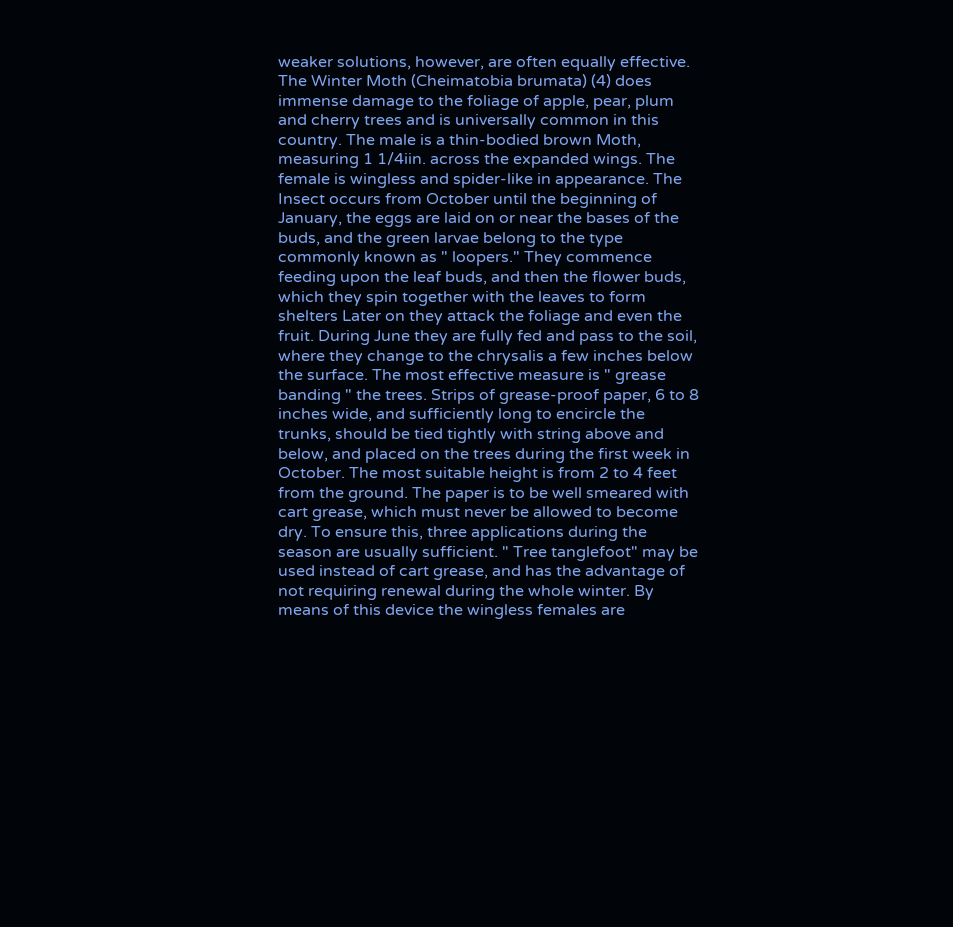weaker solutions, however, are often equally effective. The Winter Moth (Cheimatobia brumata) (4) does immense damage to the foliage of apple, pear, plum and cherry trees and is universally common in this country. The male is a thin-bodied brown Moth, measuring 1 1/4iin. across the expanded wings. The female is wingless and spider-like in appearance. The Insect occurs from October until the beginning of January, the eggs are laid on or near the bases of the buds, and the green larvae belong to the type commonly known as " loopers." They commence feeding upon the leaf buds, and then the flower buds, which they spin together with the leaves to form shelters Later on they attack the foliage and even the fruit. During June they are fully fed and pass to the soil, where they change to the chrysalis a few inches below the surface. The most effective measure is " grease banding " the trees. Strips of grease-proof paper, 6 to 8 inches wide, and sufficiently long to encircle the trunks, should be tied tightly with string above and below, and placed on the trees during the first week in October. The most suitable height is from 2 to 4 feet from the ground. The paper is to be well smeared with cart grease, which must never be allowed to become dry. To ensure this, three applications during the season are usually sufficient. " Tree tanglefoot" may be used instead of cart grease, and has the advantage of not requiring renewal during the whole winter. By means of this device the wingless females are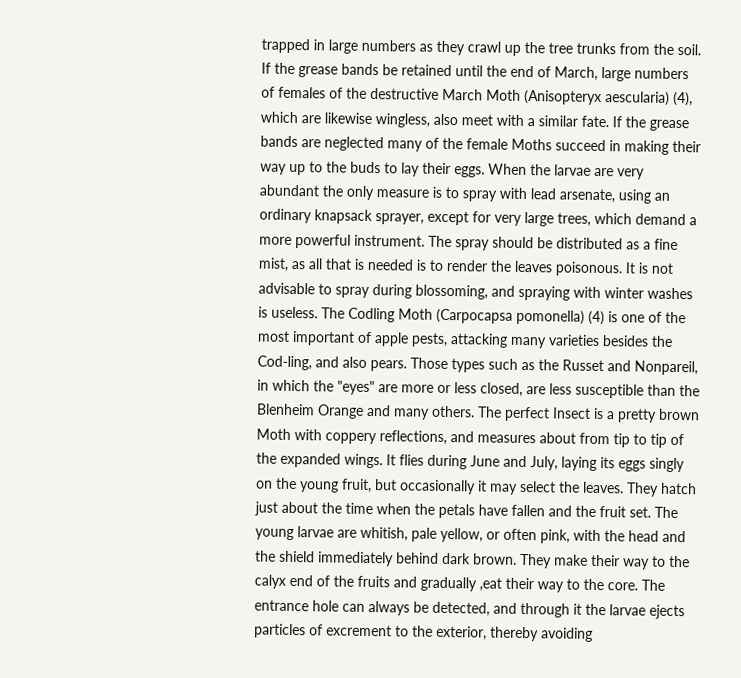trapped in large numbers as they crawl up the tree trunks from the soil. If the grease bands be retained until the end of March, large numbers of females of the destructive March Moth (Anisopteryx aescularia) (4), which are likewise wingless, also meet with a similar fate. If the grease bands are neglected many of the female Moths succeed in making their way up to the buds to lay their eggs. When the larvae are very abundant the only measure is to spray with lead arsenate, using an ordinary knapsack sprayer, except for very large trees, which demand a more powerful instrument. The spray should be distributed as a fine mist, as all that is needed is to render the leaves poisonous. It is not advisable to spray during blossoming, and spraying with winter washes is useless. The Codling Moth (Carpocapsa pomonella) (4) is one of the most important of apple pests, attacking many varieties besides the Cod-ling, and also pears. Those types such as the Russet and Nonpareil, in which the "eyes" are more or less closed, are less susceptible than the Blenheim Orange and many others. The perfect Insect is a pretty brown Moth with coppery reflections, and measures about from tip to tip of the expanded wings. It flies during June and July, laying its eggs singly on the young fruit, but occasionally it may select the leaves. They hatch just about the time when the petals have fallen and the fruit set. The young larvae are whitish, pale yellow, or often pink, with the head and the shield immediately behind dark brown. They make their way to the calyx end of the fruits and gradually ,eat their way to the core. The entrance hole can always be detected, and through it the larvae ejects particles of excrement to the exterior, thereby avoiding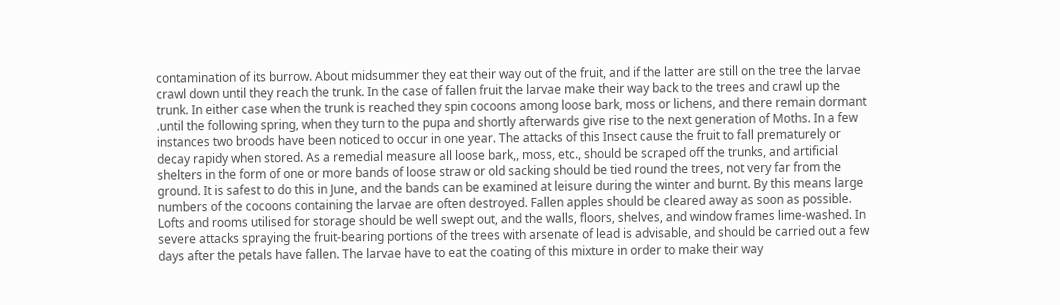contamination of its burrow. About midsummer they eat their way out of the fruit, and if the latter are still on the tree the larvae crawl down until they reach the trunk. In the case of fallen fruit the larvae make their way back to the trees and crawl up the trunk. In either case when the trunk is reached they spin cocoons among loose bark, moss or lichens, and there remain dormant .until the following spring, when they turn to the pupa and shortly afterwards give rise to the next generation of Moths. In a few instances two broods have been noticed to occur in one year. The attacks of this Insect cause the fruit to fall prematurely or decay rapidy when stored. As a remedial measure all loose bark,, moss, etc., should be scraped off the trunks, and artificial shelters in the form of one or more bands of loose straw or old sacking should be tied round the trees, not very far from the ground. It is safest to do this in June, and the bands can be examined at leisure during the winter and burnt. By this means large numbers of the cocoons containing the larvae are often destroyed. Fallen apples should be cleared away as soon as possible. Lofts and rooms utilised for storage should be well swept out, and the walls, floors, shelves, and window frames lime-washed. In severe attacks spraying the fruit-bearing portions of the trees with arsenate of lead is advisable, and should be carried out a few days after the petals have fallen. The larvae have to eat the coating of this mixture in order to make their way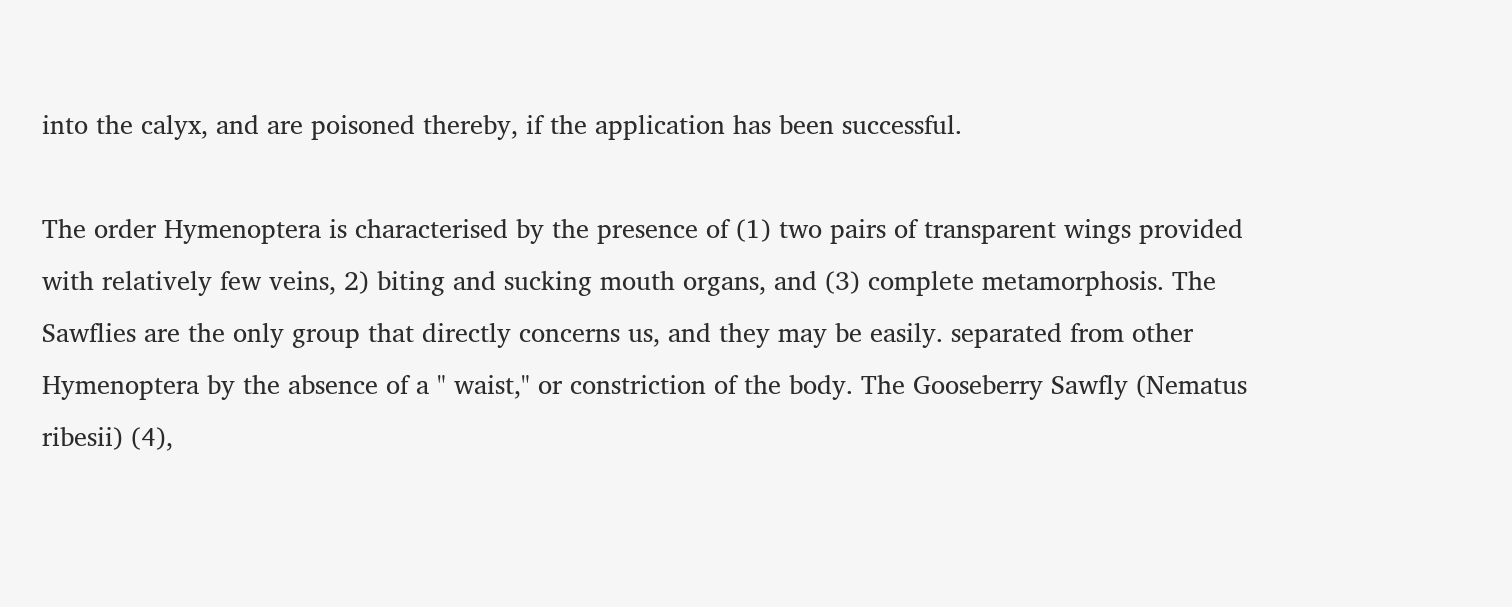into the calyx, and are poisoned thereby, if the application has been successful.

The order Hymenoptera is characterised by the presence of (1) two pairs of transparent wings provided with relatively few veins, 2) biting and sucking mouth organs, and (3) complete metamorphosis. The Sawflies are the only group that directly concerns us, and they may be easily. separated from other Hymenoptera by the absence of a " waist," or constriction of the body. The Gooseberry Sawfly (Nematus ribesii) (4),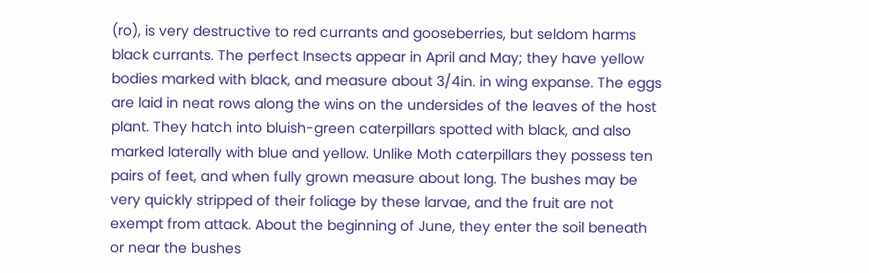(ro), is very destructive to red currants and gooseberries, but seldom harms black currants. The perfect Insects appear in April and May; they have yellow bodies marked with black, and measure about 3/4in. in wing expanse. The eggs are laid in neat rows along the wins on the undersides of the leaves of the host plant. They hatch into bluish-green caterpillars spotted with black, and also marked laterally with blue and yellow. Unlike Moth caterpillars they possess ten pairs of feet, and when fully grown measure about long. The bushes may be very quickly stripped of their foliage by these larvae, and the fruit are not exempt from attack. About the beginning of June, they enter the soil beneath or near the bushes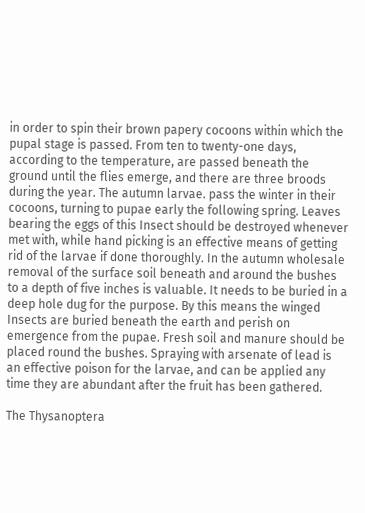in order to spin their brown papery cocoons within which the pupal stage is passed. From ten to twenty-one days, according to the temperature, are passed beneath the ground until the flies emerge, and there are three broods during the year. The autumn larvae. pass the winter in their cocoons, turning to pupae early the following spring. Leaves bearing the eggs of this Insect should be destroyed whenever met with, while hand picking is an effective means of getting rid of the larvae if done thoroughly. In the autumn wholesale removal of the surface soil beneath and around the bushes to a depth of five inches is valuable. It needs to be buried in a deep hole dug for the purpose. By this means the winged Insects are buried beneath the earth and perish on emergence from the pupae. Fresh soil and manure should be placed round the bushes. Spraying with arsenate of lead is an effective poison for the larvae, and can be applied any time they are abundant after the fruit has been gathered.

The Thysanoptera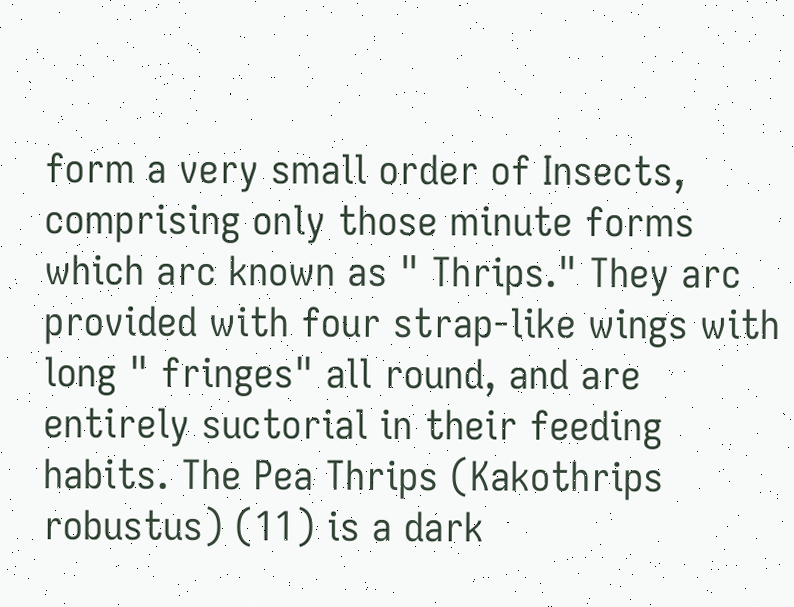form a very small order of Insects, comprising only those minute forms which arc known as " Thrips." They arc provided with four strap-like wings with long " fringes" all round, and are entirely suctorial in their feeding habits. The Pea Thrips (Kakothrips robustus) (11) is a dark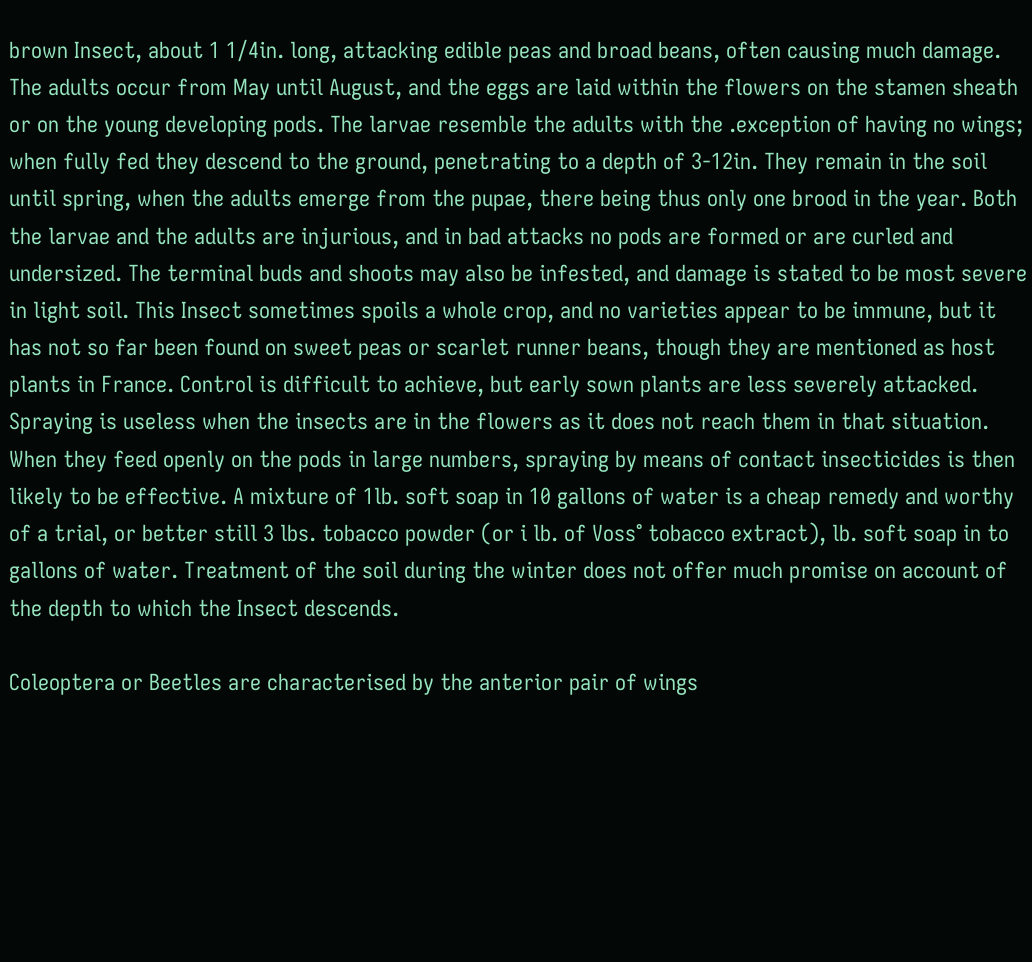brown Insect, about 1 1/4in. long, attacking edible peas and broad beans, often causing much damage. The adults occur from May until August, and the eggs are laid within the flowers on the stamen sheath or on the young developing pods. The larvae resemble the adults with the .exception of having no wings; when fully fed they descend to the ground, penetrating to a depth of 3-12in. They remain in the soil until spring, when the adults emerge from the pupae, there being thus only one brood in the year. Both the larvae and the adults are injurious, and in bad attacks no pods are formed or are curled and undersized. The terminal buds and shoots may also be infested, and damage is stated to be most severe in light soil. This Insect sometimes spoils a whole crop, and no varieties appear to be immune, but it has not so far been found on sweet peas or scarlet runner beans, though they are mentioned as host plants in France. Control is difficult to achieve, but early sown plants are less severely attacked. Spraying is useless when the insects are in the flowers as it does not reach them in that situation. When they feed openly on the pods in large numbers, spraying by means of contact insecticides is then likely to be effective. A mixture of 1lb. soft soap in 10 gallons of water is a cheap remedy and worthy of a trial, or better still 3 lbs. tobacco powder (or i lb. of Voss° tobacco extract), lb. soft soap in to gallons of water. Treatment of the soil during the winter does not offer much promise on account of the depth to which the Insect descends.

Coleoptera or Beetles are characterised by the anterior pair of wings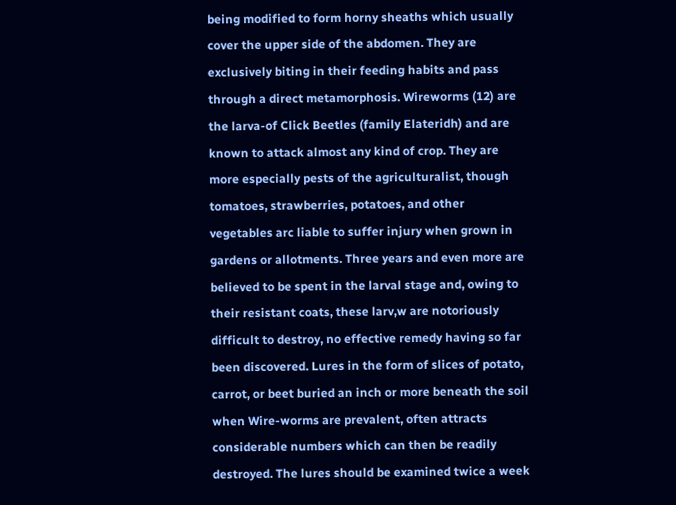being modified to form horny sheaths which usually cover the upper side of the abdomen. They are exclusively biting in their feeding habits and pass through a direct metamorphosis. Wireworms (12) are the larva-of Click Beetles (family Elateridh) and are known to attack almost any kind of crop. They are more especially pests of the agriculturalist, though tomatoes, strawberries, potatoes, and other vegetables arc liable to suffer injury when grown in gardens or allotments. Three years and even more are believed to be spent in the larval stage and, owing to their resistant coats, these larv,w are notoriously difficult to destroy, no effective remedy having so far been discovered. Lures in the form of slices of potato, carrot, or beet buried an inch or more beneath the soil when Wire-worms are prevalent, often attracts considerable numbers which can then be readily destroyed. The lures should be examined twice a week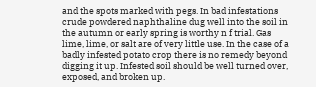and the spots marked with pegs. In bad infestations crude powdered naphthaline dug well into the soil in the autumn or early spring is worthy n f trial. Gas lime, lime, or salt are of very little use. In the case of a badly infested potato crop there is no remedy beyond digging it up. Infested soil should be well turned over, exposed, and broken up.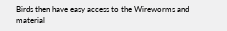Birds then have easy access to the Wireworms and material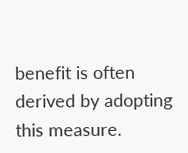benefit is often derived by adopting this measure.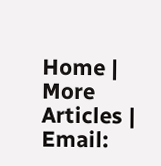Home | More Articles | Email: